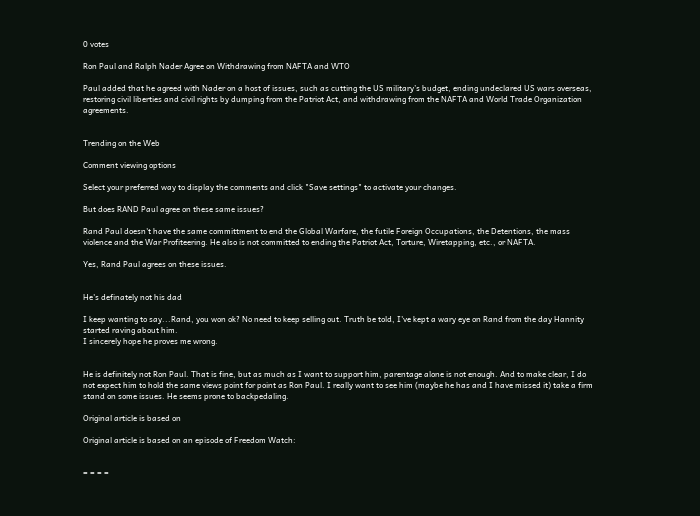0 votes

Ron Paul and Ralph Nader Agree on Withdrawing from NAFTA and WTO

Paul added that he agreed with Nader on a host of issues, such as cutting the US military’s budget, ending undeclared US wars overseas, restoring civil liberties and civil rights by dumping from the Patriot Act, and withdrawing from the NAFTA and World Trade Organization agreements.


Trending on the Web

Comment viewing options

Select your preferred way to display the comments and click "Save settings" to activate your changes.

But does RAND Paul agree on these same issues?

Rand Paul doesn't have the same committment to end the Global Warfare, the futile Foreign Occupations, the Detentions, the mass violence and the War Profiteering. He also is not committed to ending the Patriot Act, Torture, Wiretapping, etc., or NAFTA.

Yes, Rand Paul agrees on these issues.


He's definately not his dad

I keep wanting to say...Rand, you won ok? No need to keep selling out. Truth be told, I've kept a wary eye on Rand from the day Hannity started raving about him.
I sincerely hope he proves me wrong.


He is definitely not Ron Paul. That is fine, but as much as I want to support him, parentage alone is not enough. And to make clear, I do not expect him to hold the same views point for point as Ron Paul. I really want to see him (maybe he has and I have missed it) take a firm stand on some issues. He seems prone to backpedaling.

Original article is based on

Original article is based on an episode of Freedom Watch:


= = = =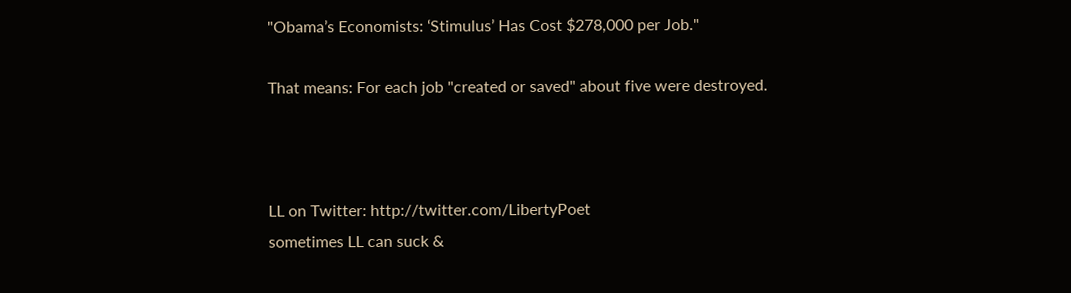"Obama’s Economists: ‘Stimulus’ Has Cost $278,000 per Job."

That means: For each job "created or saved" about five were destroyed.



LL on Twitter: http://twitter.com/LibertyPoet
sometimes LL can suck &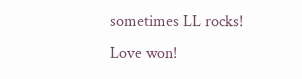sometimes LL rocks!
Love won!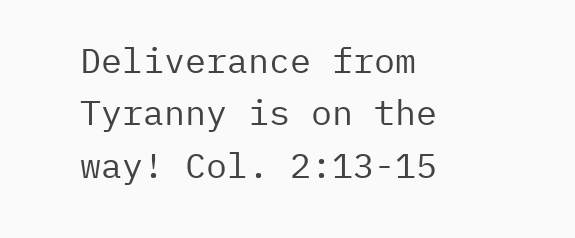Deliverance from Tyranny is on the way! Col. 2:13-15